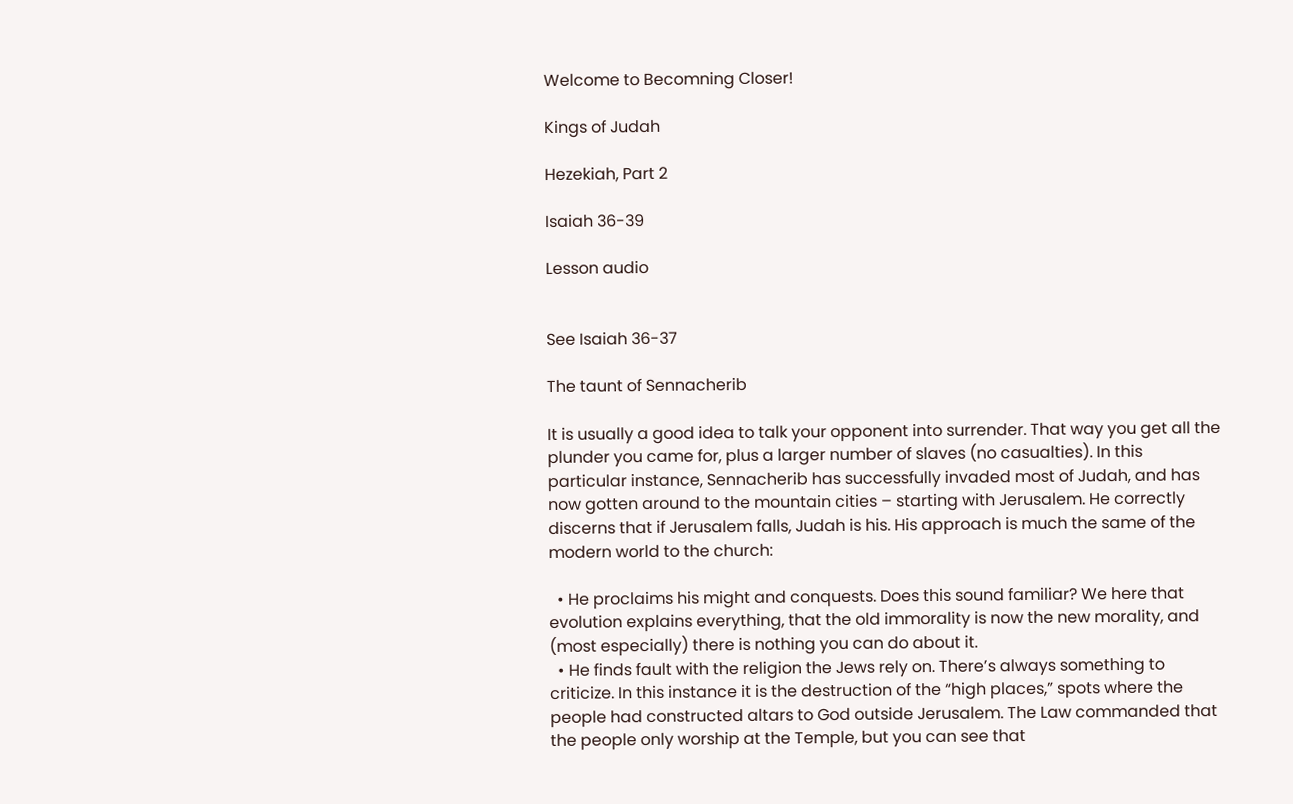Welcome to Becomning Closer!

Kings of Judah

Hezekiah, Part 2

Isaiah 36-39

Lesson audio


See Isaiah 36-37

The taunt of Sennacherib

It is usually a good idea to talk your opponent into surrender. That way you get all the plunder you came for, plus a larger number of slaves (no casualties). In this particular instance, Sennacherib has successfully invaded most of Judah, and has now gotten around to the mountain cities – starting with Jerusalem. He correctly discerns that if Jerusalem falls, Judah is his. His approach is much the same of the modern world to the church:

  • He proclaims his might and conquests. Does this sound familiar? We here that evolution explains everything, that the old immorality is now the new morality, and (most especially) there is nothing you can do about it.
  • He finds fault with the religion the Jews rely on. There’s always something to criticize. In this instance it is the destruction of the “high places,” spots where the people had constructed altars to God outside Jerusalem. The Law commanded that the people only worship at the Temple, but you can see that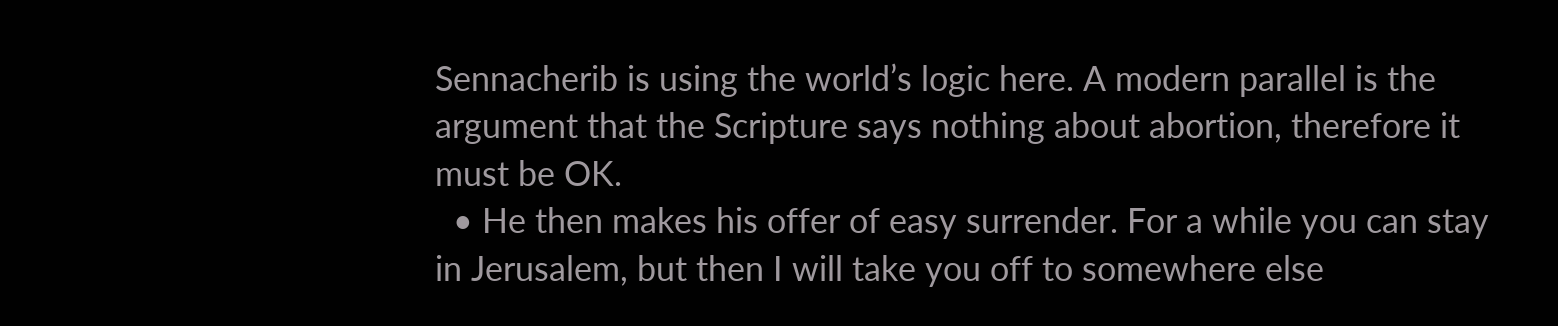Sennacherib is using the world’s logic here. A modern parallel is the argument that the Scripture says nothing about abortion, therefore it must be OK.
  • He then makes his offer of easy surrender. For a while you can stay in Jerusalem, but then I will take you off to somewhere else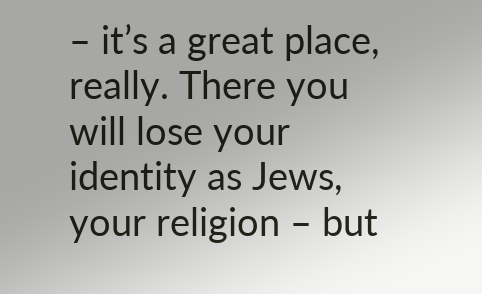– it’s a great place, really. There you will lose your identity as Jews, your religion – but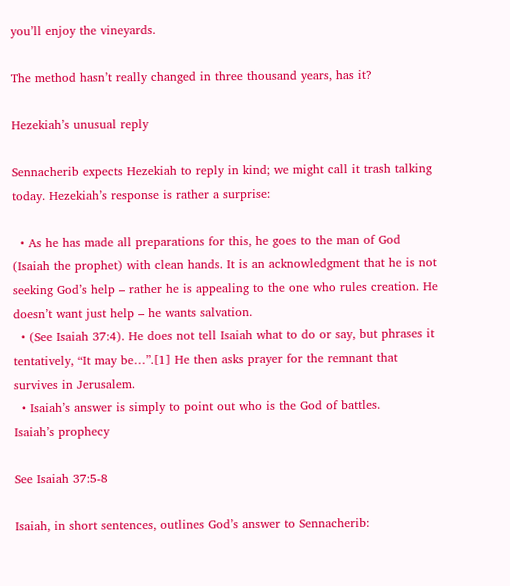you’ll enjoy the vineyards.

The method hasn’t really changed in three thousand years, has it?

Hezekiah’s unusual reply

Sennacherib expects Hezekiah to reply in kind; we might call it trash talking today. Hezekiah’s response is rather a surprise:

  • As he has made all preparations for this, he goes to the man of God (Isaiah the prophet) with clean hands. It is an acknowledgment that he is not seeking God’s help – rather he is appealing to the one who rules creation. He doesn’t want just help – he wants salvation.
  • (See Isaiah 37:4). He does not tell Isaiah what to do or say, but phrases it tentatively, “It may be…”.[1] He then asks prayer for the remnant that survives in Jerusalem.
  • Isaiah’s answer is simply to point out who is the God of battles.
Isaiah’s prophecy

See Isaiah 37:5-8

Isaiah, in short sentences, outlines God’s answer to Sennacherib: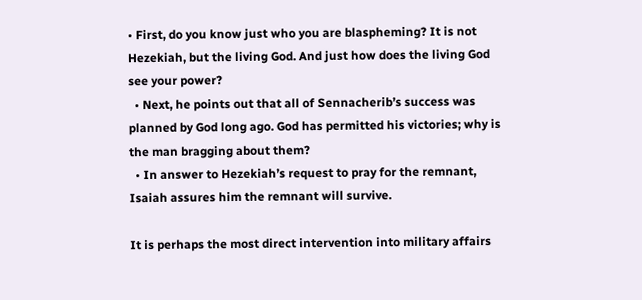• First, do you know just who you are blaspheming? It is not Hezekiah, but the living God. And just how does the living God see your power?
  • Next, he points out that all of Sennacherib’s success was planned by God long ago. God has permitted his victories; why is the man bragging about them?
  • In answer to Hezekiah’s request to pray for the remnant, Isaiah assures him the remnant will survive.

It is perhaps the most direct intervention into military affairs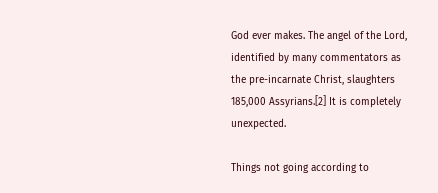God ever makes. The angel of the Lord, identified by many commentators as the pre-incarnate Christ, slaughters 185,000 Assyrians.[2] It is completely unexpected.

Things not going according to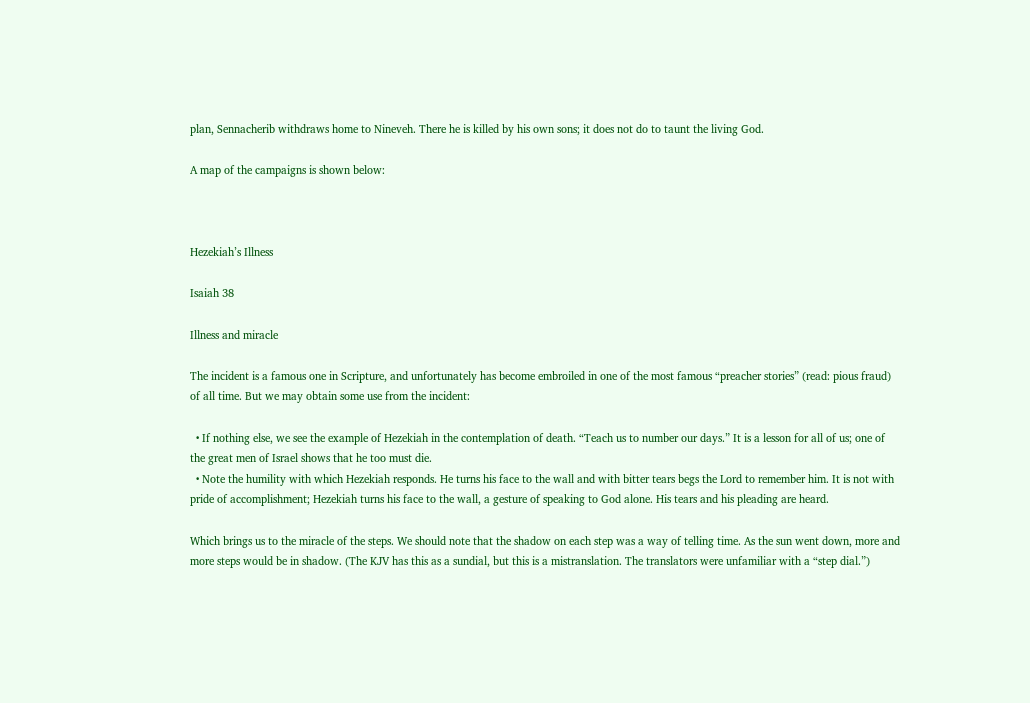plan, Sennacherib withdraws home to Nineveh. There he is killed by his own sons; it does not do to taunt the living God.

A map of the campaigns is shown below:



Hezekiah’s Illness

Isaiah 38

Illness and miracle

The incident is a famous one in Scripture, and unfortunately has become embroiled in one of the most famous “preacher stories” (read: pious fraud) of all time. But we may obtain some use from the incident:

  • If nothing else, we see the example of Hezekiah in the contemplation of death. “Teach us to number our days.” It is a lesson for all of us; one of the great men of Israel shows that he too must die.
  • Note the humility with which Hezekiah responds. He turns his face to the wall and with bitter tears begs the Lord to remember him. It is not with pride of accomplishment; Hezekiah turns his face to the wall, a gesture of speaking to God alone. His tears and his pleading are heard.

Which brings us to the miracle of the steps. We should note that the shadow on each step was a way of telling time. As the sun went down, more and more steps would be in shadow. (The KJV has this as a sundial, but this is a mistranslation. The translators were unfamiliar with a “step dial.”)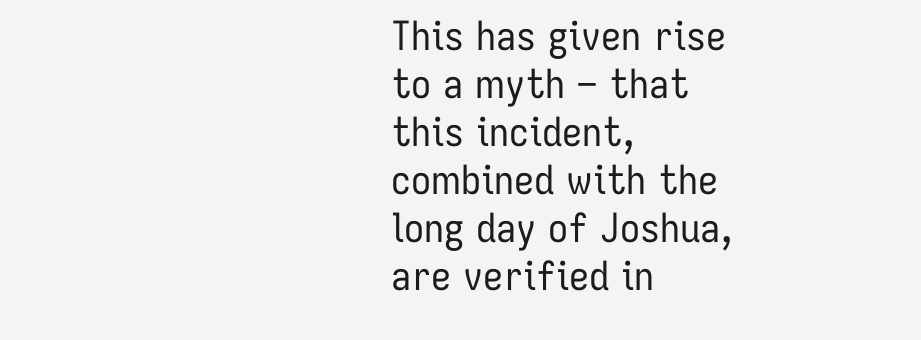This has given rise to a myth – that this incident, combined with the long day of Joshua, are verified in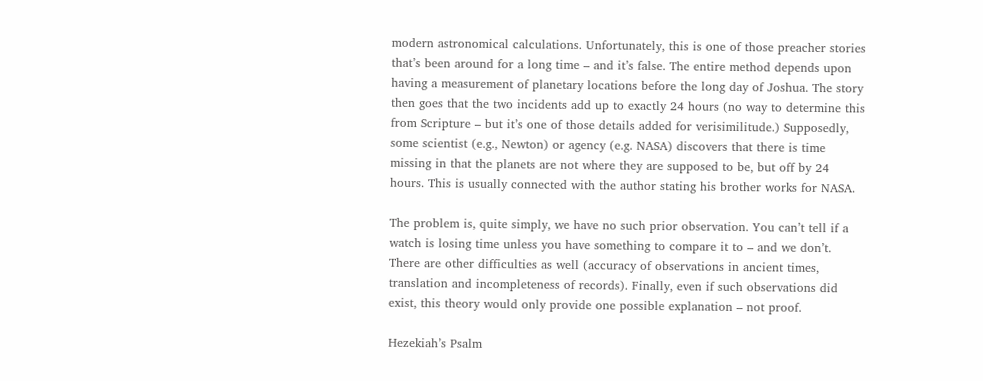modern astronomical calculations. Unfortunately, this is one of those preacher stories that’s been around for a long time – and it’s false. The entire method depends upon having a measurement of planetary locations before the long day of Joshua. The story then goes that the two incidents add up to exactly 24 hours (no way to determine this from Scripture – but it’s one of those details added for verisimilitude.) Supposedly, some scientist (e.g., Newton) or agency (e.g. NASA) discovers that there is time missing in that the planets are not where they are supposed to be, but off by 24 hours. This is usually connected with the author stating his brother works for NASA.

The problem is, quite simply, we have no such prior observation. You can’t tell if a watch is losing time unless you have something to compare it to – and we don’t. There are other difficulties as well (accuracy of observations in ancient times, translation and incompleteness of records). Finally, even if such observations did exist, this theory would only provide one possible explanation – not proof.

Hezekiah’s Psalm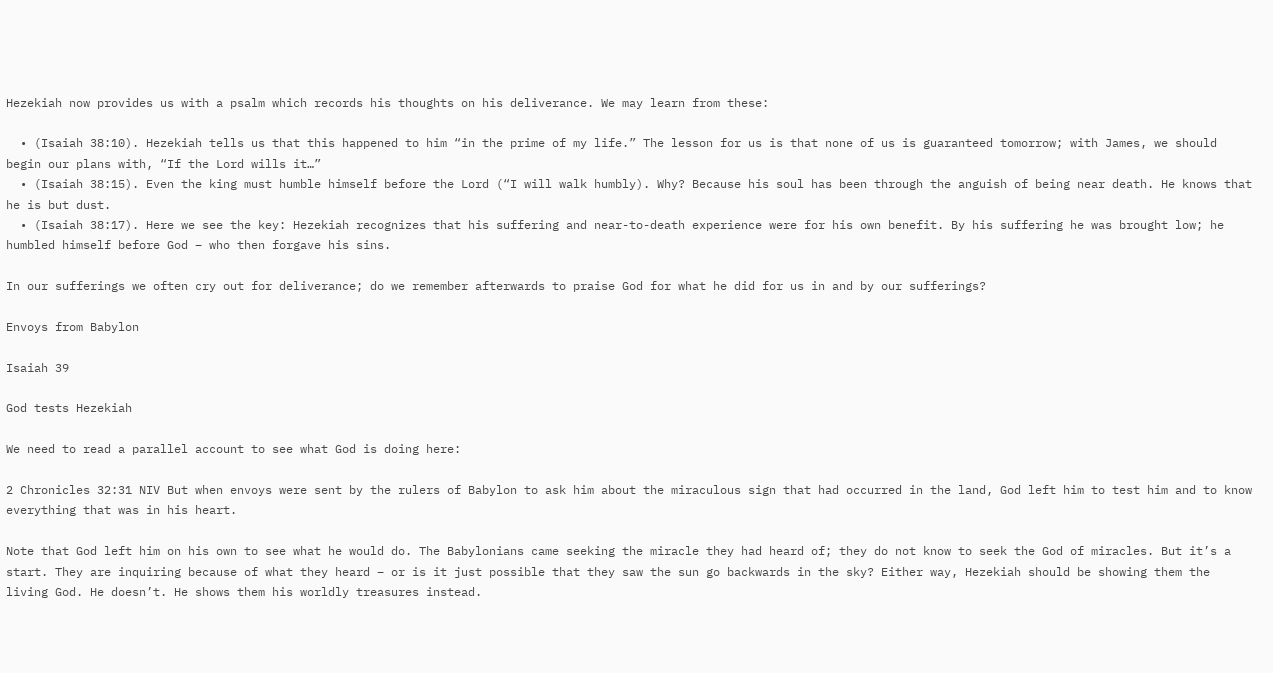Hezekiah now provides us with a psalm which records his thoughts on his deliverance. We may learn from these:

  • (Isaiah 38:10). Hezekiah tells us that this happened to him “in the prime of my life.” The lesson for us is that none of us is guaranteed tomorrow; with James, we should begin our plans with, “If the Lord wills it…”
  • (Isaiah 38:15). Even the king must humble himself before the Lord (“I will walk humbly). Why? Because his soul has been through the anguish of being near death. He knows that he is but dust.
  • (Isaiah 38:17). Here we see the key: Hezekiah recognizes that his suffering and near-to-death experience were for his own benefit. By his suffering he was brought low; he humbled himself before God – who then forgave his sins.

In our sufferings we often cry out for deliverance; do we remember afterwards to praise God for what he did for us in and by our sufferings?

Envoys from Babylon

Isaiah 39

God tests Hezekiah

We need to read a parallel account to see what God is doing here:

2 Chronicles 32:31 NIV But when envoys were sent by the rulers of Babylon to ask him about the miraculous sign that had occurred in the land, God left him to test him and to know everything that was in his heart.

Note that God left him on his own to see what he would do. The Babylonians came seeking the miracle they had heard of; they do not know to seek the God of miracles. But it’s a start. They are inquiring because of what they heard – or is it just possible that they saw the sun go backwards in the sky? Either way, Hezekiah should be showing them the living God. He doesn’t. He shows them his worldly treasures instead.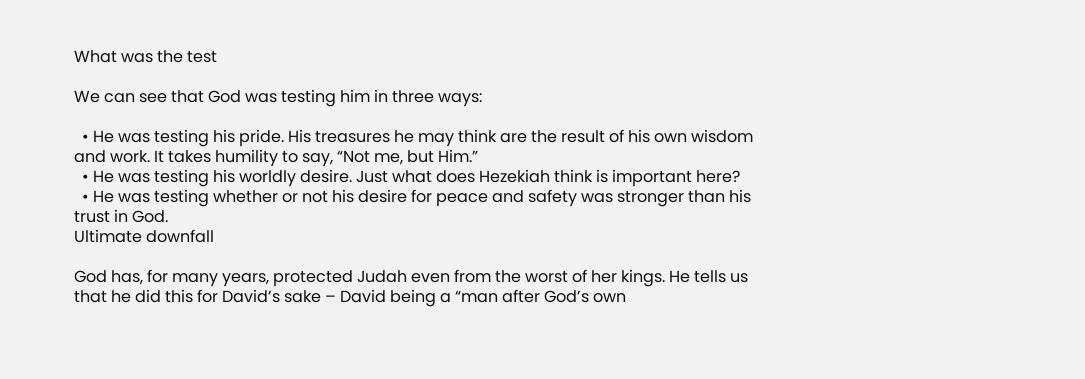What was the test

We can see that God was testing him in three ways:

  • He was testing his pride. His treasures he may think are the result of his own wisdom and work. It takes humility to say, “Not me, but Him.”
  • He was testing his worldly desire. Just what does Hezekiah think is important here?
  • He was testing whether or not his desire for peace and safety was stronger than his trust in God.
Ultimate downfall

God has, for many years, protected Judah even from the worst of her kings. He tells us that he did this for David’s sake – David being a “man after God’s own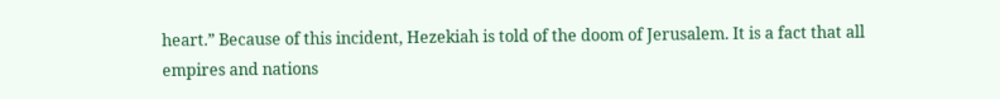heart.” Because of this incident, Hezekiah is told of the doom of Jerusalem. It is a fact that all empires and nations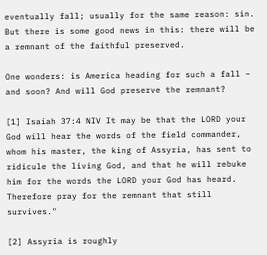eventually fall; usually for the same reason: sin. But there is some good news in this: there will be a remnant of the faithful preserved.

One wonders: is America heading for such a fall – and soon? And will God preserve the remnant?

[1] Isaiah 37:4 NIV It may be that the LORD your God will hear the words of the field commander, whom his master, the king of Assyria, has sent to ridicule the living God, and that he will rebuke him for the words the LORD your God has heard. Therefore pray for the remnant that still survives."

[2] Assyria is roughly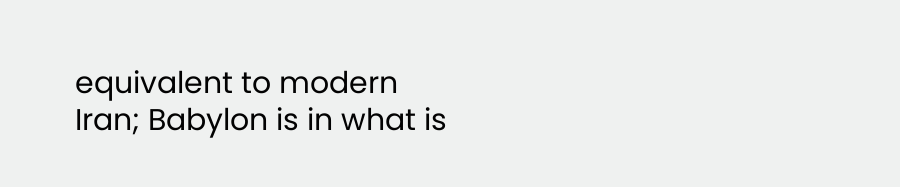equivalent to modern Iran; Babylon is in what is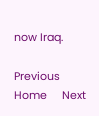now Iraq.

Previous     Home     Next